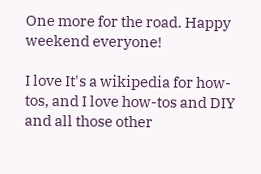One more for the road. Happy weekend everyone!

I love It's a wikipedia for how-tos, and I love how-tos and DIY and all those other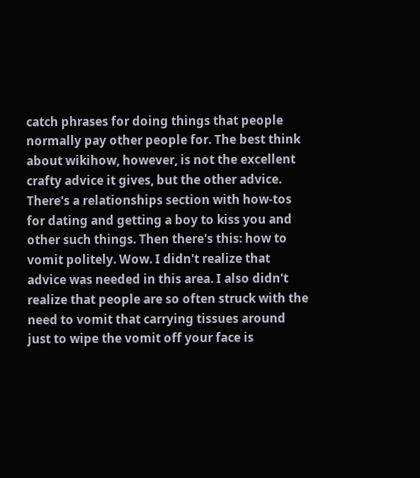catch phrases for doing things that people normally pay other people for. The best think about wikihow, however, is not the excellent crafty advice it gives, but the other advice. There's a relationships section with how-tos for dating and getting a boy to kiss you and other such things. Then there's this: how to vomit politely. Wow. I didn't realize that advice was needed in this area. I also didn't realize that people are so often struck with the need to vomit that carrying tissues around just to wipe the vomit off your face is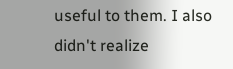useful to them. I also didn't realize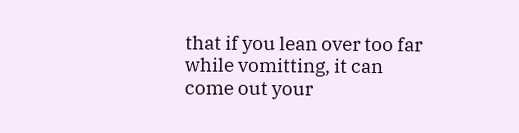that if you lean over too far while vomitting, it can come out your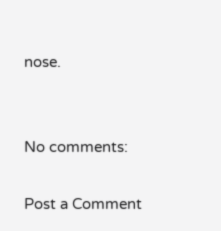nose.


No comments:

Post a Comment